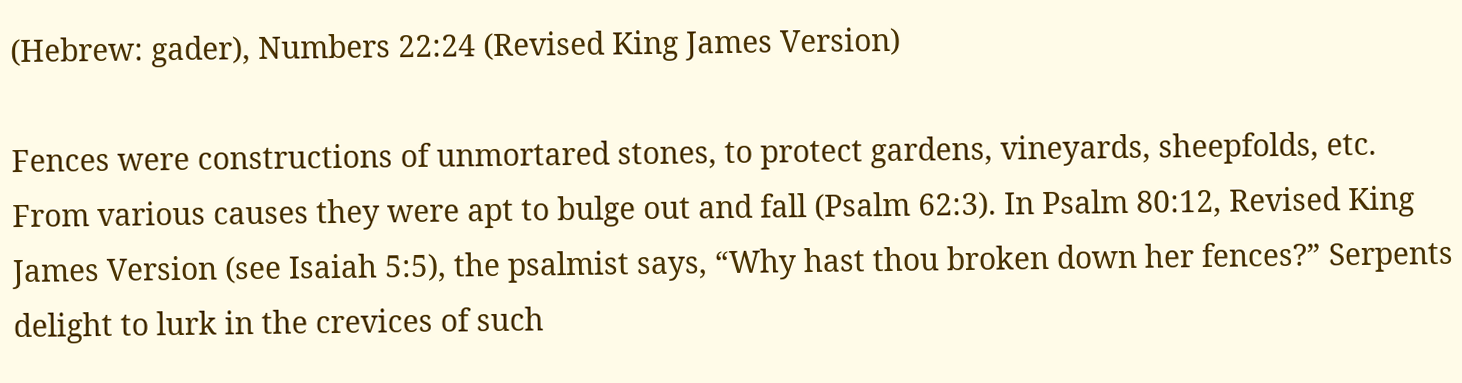(Hebrew: gader), Numbers 22:24 (Revised King James Version)

Fences were constructions of unmortared stones, to protect gardens, vineyards, sheepfolds, etc. From various causes they were apt to bulge out and fall (Psalm 62:3). In Psalm 80:12, Revised King James Version (see Isaiah 5:5), the psalmist says, “Why hast thou broken down her fences?” Serpents delight to lurk in the crevices of such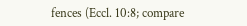fences (Eccl. 10:8; compare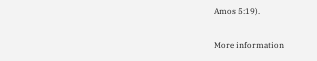Amos 5:19).

More information